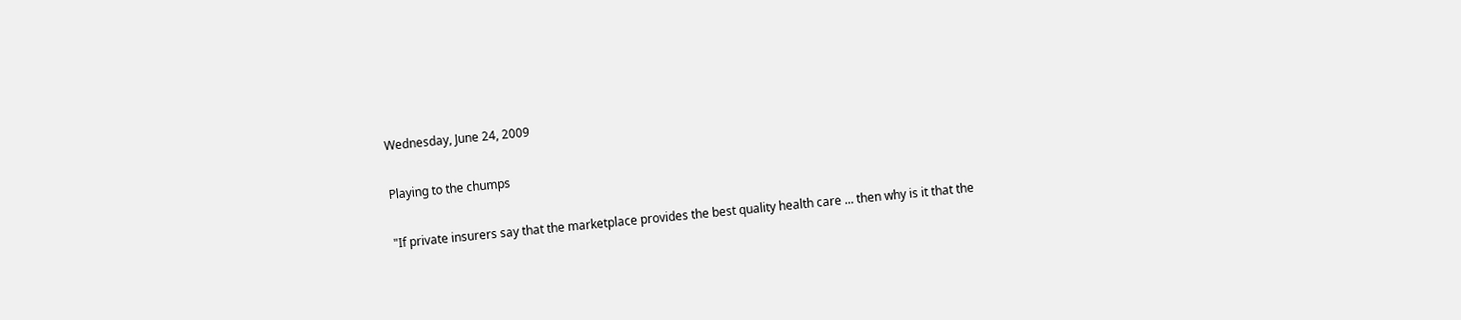Wednesday, June 24, 2009

Playing to the chumps

"If private insurers say that the marketplace provides the best quality health care ... then why is it that the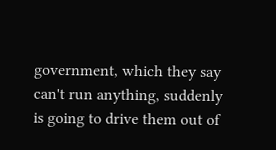government, which they say can't run anything, suddenly is going to drive them out of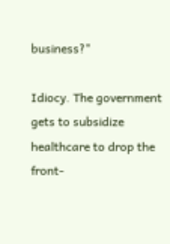business?"

Idiocy. The government gets to subsidize healthcare to drop the front-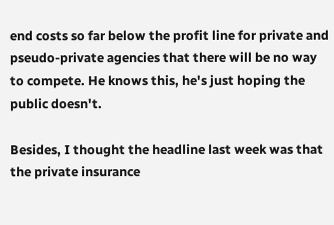end costs so far below the profit line for private and pseudo-private agencies that there will be no way to compete. He knows this, he's just hoping the public doesn't.

Besides, I thought the headline last week was that the private insurance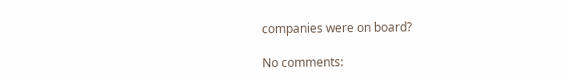companies were on board?

No comments: